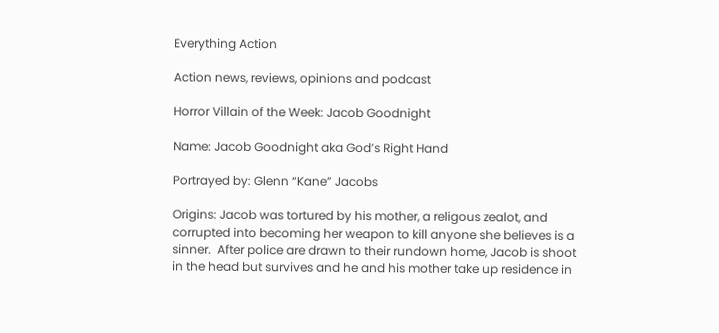Everything Action

Action news, reviews, opinions and podcast

Horror Villain of the Week: Jacob Goodnight

Name: Jacob Goodnight aka God’s Right Hand

Portrayed by: Glenn “Kane” Jacobs

Origins: Jacob was tortured by his mother, a religous zealot, and corrupted into becoming her weapon to kill anyone she believes is a sinner.  After police are drawn to their rundown home, Jacob is shoot in the head but survives and he and his mother take up residence in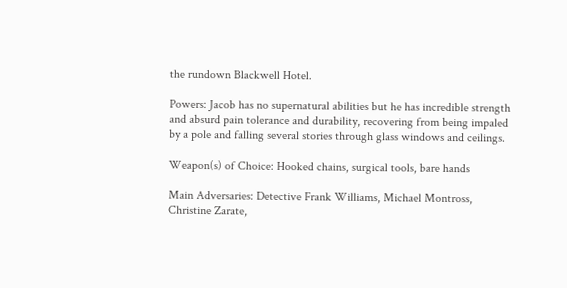the rundown Blackwell Hotel.

Powers: Jacob has no supernatural abilities but he has incredible strength and absurd pain tolerance and durability, recovering from being impaled by a pole and falling several stories through glass windows and ceilings.

Weapon(s) of Choice: Hooked chains, surgical tools, bare hands

Main Adversaries: Detective Frank Williams, Michael Montross, Christine Zarate,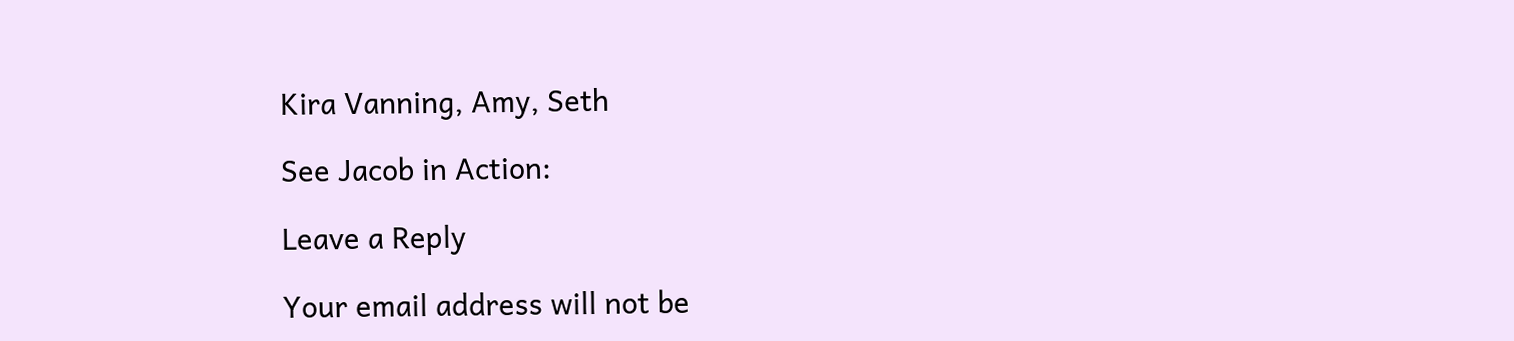Kira Vanning, Amy, Seth

See Jacob in Action:

Leave a Reply

Your email address will not be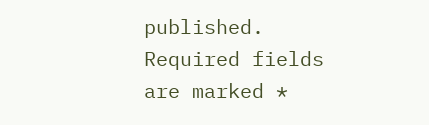published. Required fields are marked *